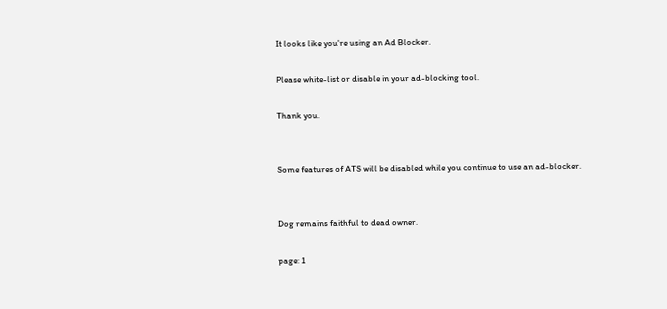It looks like you're using an Ad Blocker.

Please white-list or disable in your ad-blocking tool.

Thank you.


Some features of ATS will be disabled while you continue to use an ad-blocker.


Dog remains faithful to dead owner.

page: 1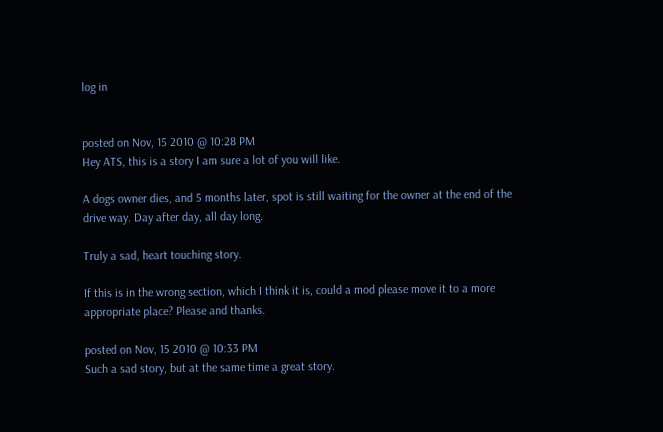log in


posted on Nov, 15 2010 @ 10:28 PM
Hey ATS, this is a story I am sure a lot of you will like.

A dogs owner dies, and 5 months later, spot is still waiting for the owner at the end of the drive way. Day after day, all day long.

Truly a sad, heart touching story.

If this is in the wrong section, which I think it is, could a mod please move it to a more appropriate place? Please and thanks.

posted on Nov, 15 2010 @ 10:33 PM
Such a sad story, but at the same time a great story.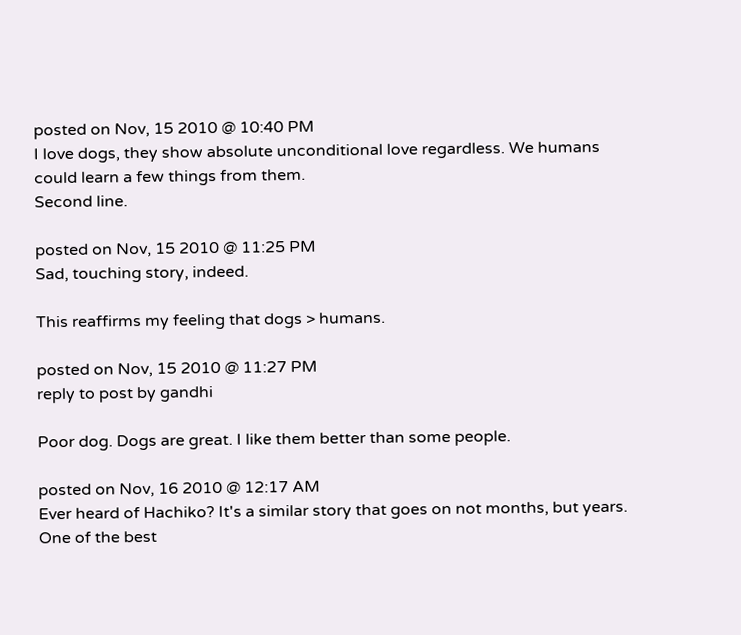posted on Nov, 15 2010 @ 10:40 PM
I love dogs, they show absolute unconditional love regardless. We humans could learn a few things from them.
Second line.

posted on Nov, 15 2010 @ 11:25 PM
Sad, touching story, indeed.

This reaffirms my feeling that dogs > humans.

posted on Nov, 15 2010 @ 11:27 PM
reply to post by gandhi

Poor dog. Dogs are great. I like them better than some people.

posted on Nov, 16 2010 @ 12:17 AM
Ever heard of Hachiko? It's a similar story that goes on not months, but years. One of the best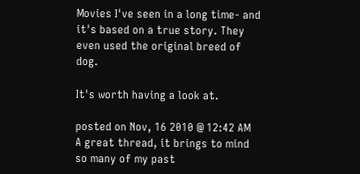Movies I've seen in a long time- and it's based on a true story. They even used the original breed of dog.

It's worth having a look at.

posted on Nov, 16 2010 @ 12:42 AM
A great thread, it brings to mind so many of my past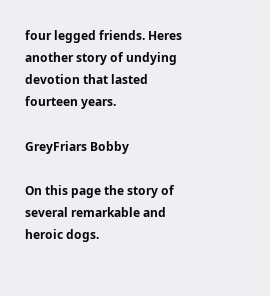four legged friends. Heres another story of undying devotion that lasted fourteen years.

GreyFriars Bobby

On this page the story of several remarkable and heroic dogs.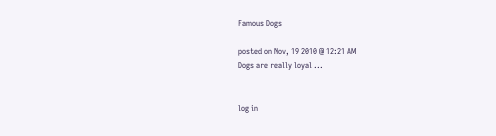Famous Dogs

posted on Nov, 19 2010 @ 12:21 AM
Dogs are really loyal ...


log in